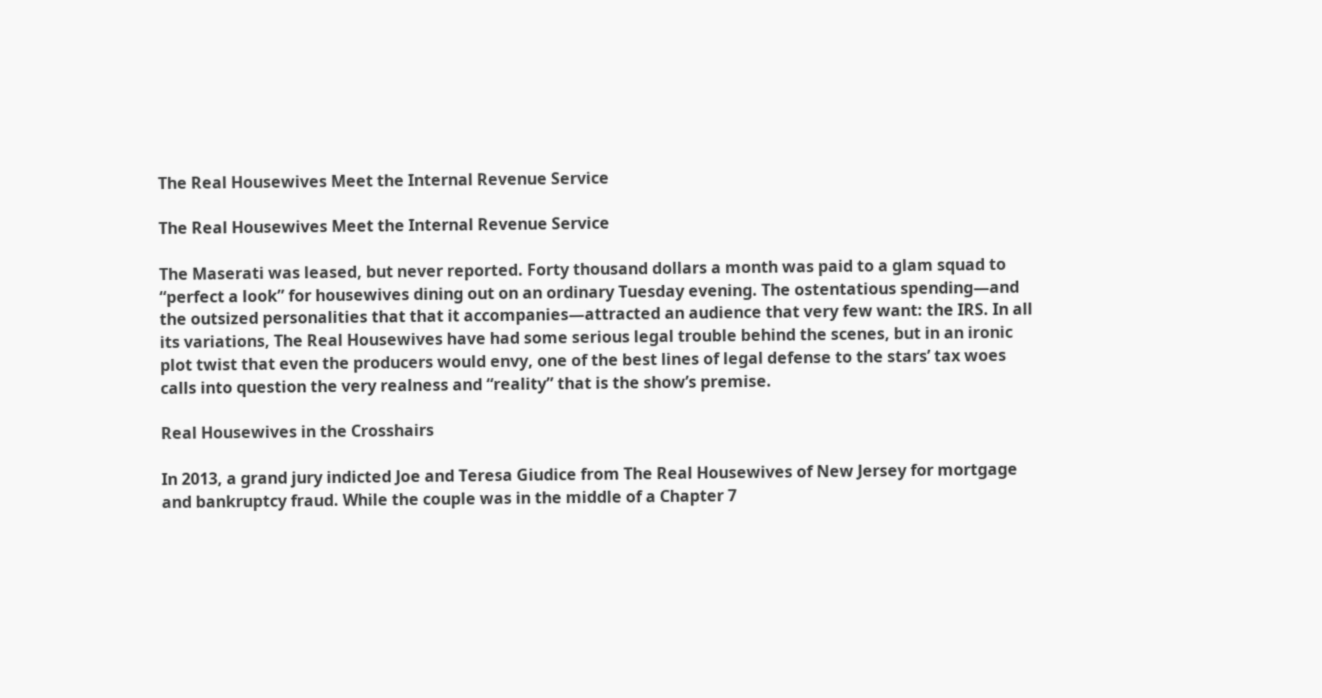The Real Housewives Meet the Internal Revenue Service

The Real Housewives Meet the Internal Revenue Service

The Maserati was leased, but never reported. Forty thousand dollars a month was paid to a glam squad to “perfect a look” for housewives dining out on an ordinary Tuesday evening. The ostentatious spending—and the outsized personalities that that it accompanies—attracted an audience that very few want: the IRS. In all its variations, The Real Housewives have had some serious legal trouble behind the scenes, but in an ironic plot twist that even the producers would envy, one of the best lines of legal defense to the stars’ tax woes calls into question the very realness and “reality” that is the show’s premise.

Real Housewives in the Crosshairs

In 2013, a grand jury indicted Joe and Teresa Giudice from The Real Housewives of New Jersey for mortgage and bankruptcy fraud. While the couple was in the middle of a Chapter 7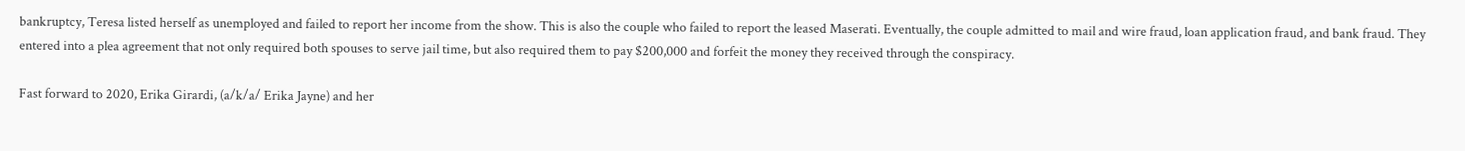bankruptcy, Teresa listed herself as unemployed and failed to report her income from the show. This is also the couple who failed to report the leased Maserati. Eventually, the couple admitted to mail and wire fraud, loan application fraud, and bank fraud. They entered into a plea agreement that not only required both spouses to serve jail time, but also required them to pay $200,000 and forfeit the money they received through the conspiracy.

Fast forward to 2020, Erika Girardi, (a/k/a/ Erika Jayne) and her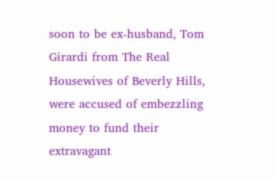soon to be ex-husband, Tom Girardi from The Real Housewives of Beverly Hills, were accused of embezzling money to fund their extravagant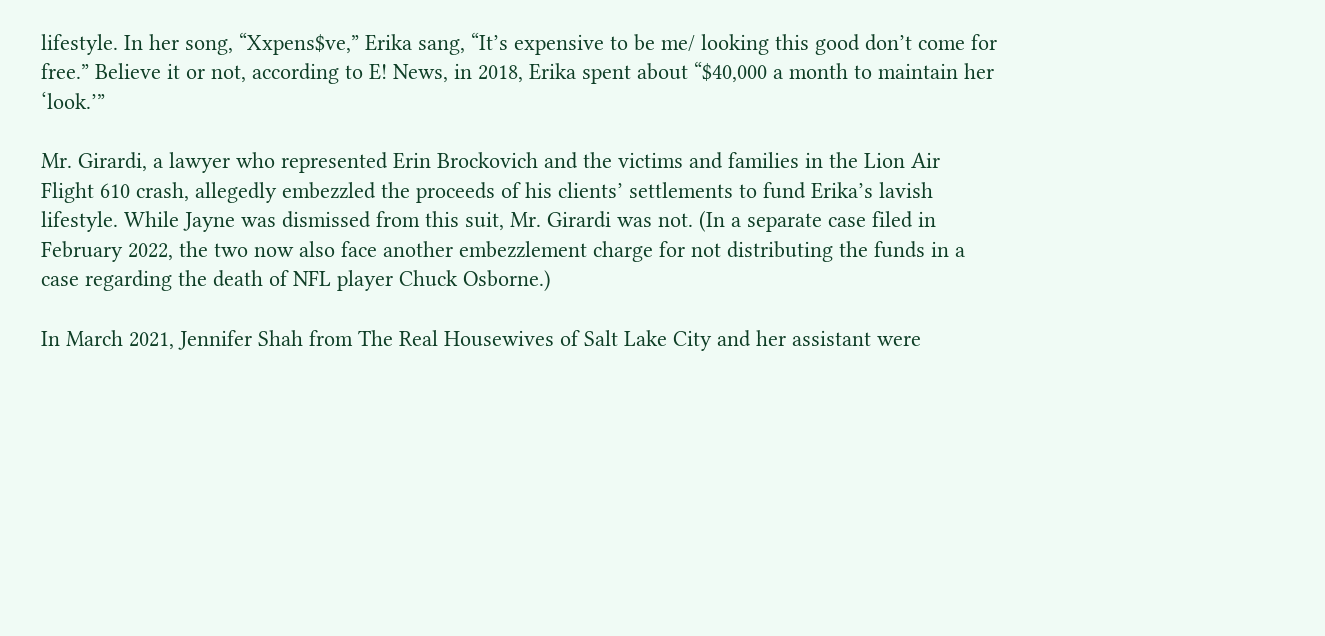lifestyle. In her song, “Xxpens$ve,” Erika sang, “It’s expensive to be me/ looking this good don’t come for free.” Believe it or not, according to E! News, in 2018, Erika spent about “$40,000 a month to maintain her ‘look.’”

Mr. Girardi, a lawyer who represented Erin Brockovich and the victims and families in the Lion Air Flight 610 crash, allegedly embezzled the proceeds of his clients’ settlements to fund Erika’s lavish lifestyle. While Jayne was dismissed from this suit, Mr. Girardi was not. (In a separate case filed in February 2022, the two now also face another embezzlement charge for not distributing the funds in a case regarding the death of NFL player Chuck Osborne.)

In March 2021, Jennifer Shah from The Real Housewives of Salt Lake City and her assistant were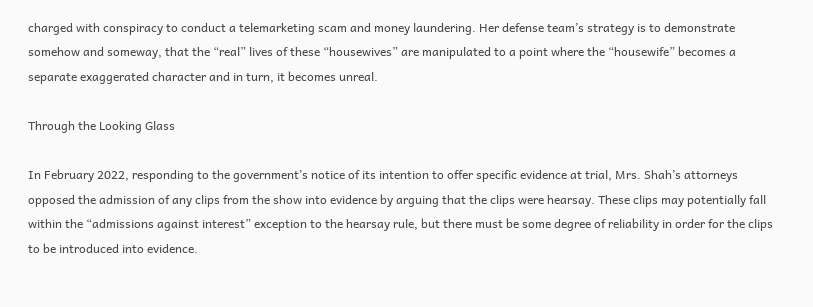charged with conspiracy to conduct a telemarketing scam and money laundering. Her defense team’s strategy is to demonstrate somehow and someway, that the “real” lives of these “housewives” are manipulated to a point where the “housewife” becomes a separate exaggerated character and in turn, it becomes unreal.

Through the Looking Glass

In February 2022, responding to the government’s notice of its intention to offer specific evidence at trial, Mrs. Shah’s attorneys opposed the admission of any clips from the show into evidence by arguing that the clips were hearsay. These clips may potentially fall within the “admissions against interest” exception to the hearsay rule, but there must be some degree of reliability in order for the clips to be introduced into evidence.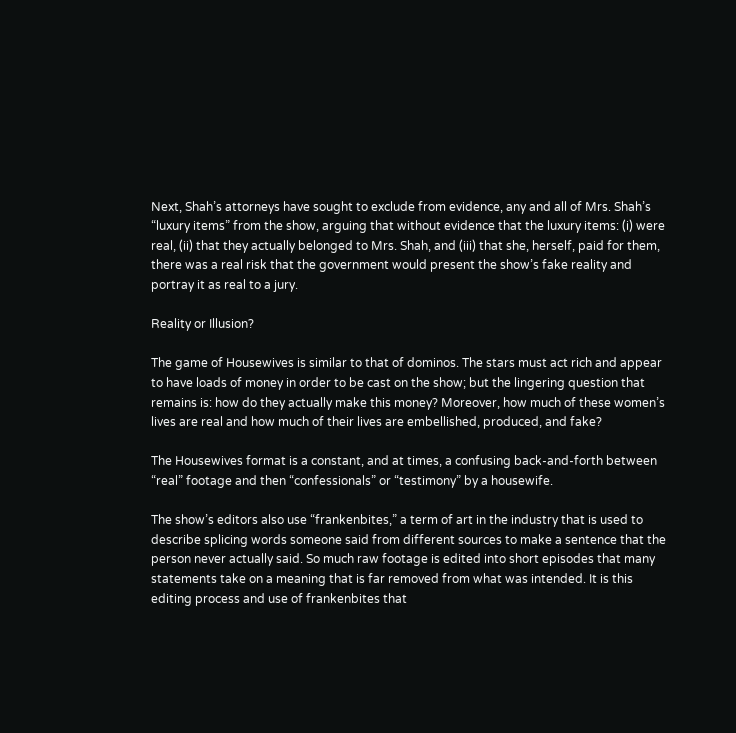Next, Shah’s attorneys have sought to exclude from evidence, any and all of Mrs. Shah’s “luxury items” from the show, arguing that without evidence that the luxury items: (i) were real, (ii) that they actually belonged to Mrs. Shah, and (iii) that she, herself, paid for them, there was a real risk that the government would present the show’s fake reality and portray it as real to a jury.

Reality or Illusion?

The game of Housewives is similar to that of dominos. The stars must act rich and appear to have loads of money in order to be cast on the show; but the lingering question that remains is: how do they actually make this money? Moreover, how much of these women’s lives are real and how much of their lives are embellished, produced, and fake?

The Housewives format is a constant, and at times, a confusing back-and-forth between “real” footage and then “confessionals” or “testimony” by a housewife.

The show’s editors also use “frankenbites,” a term of art in the industry that is used to describe splicing words someone said from different sources to make a sentence that the person never actually said. So much raw footage is edited into short episodes that many statements take on a meaning that is far removed from what was intended. It is this editing process and use of frankenbites that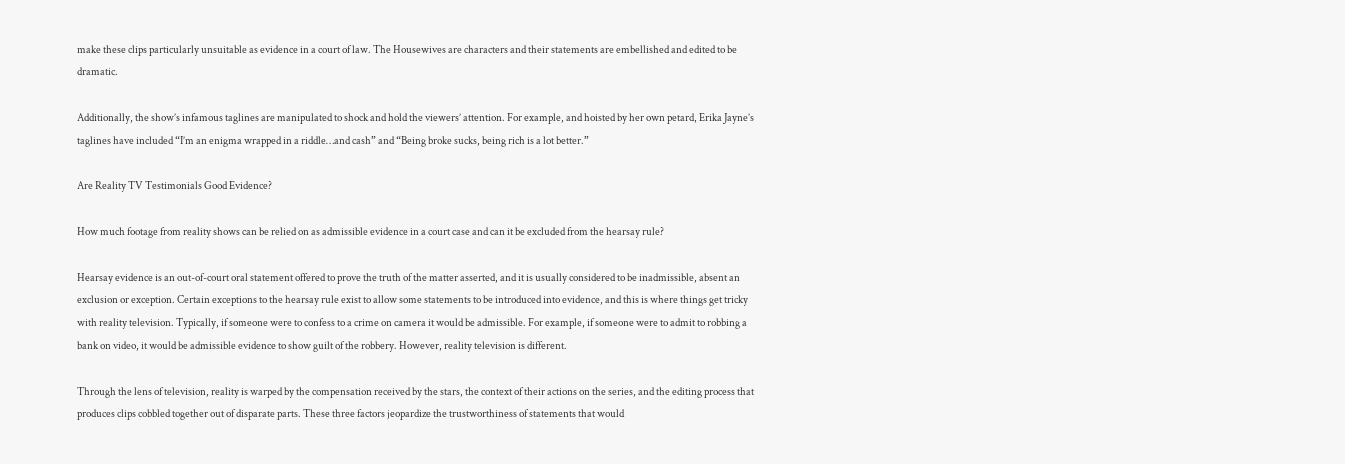make these clips particularly unsuitable as evidence in a court of law. The Housewives are characters and their statements are embellished and edited to be dramatic.

Additionally, the show’s infamous taglines are manipulated to shock and hold the viewers’ attention. For example, and hoisted by her own petard, Erika Jayne’s taglines have included “I’m an enigma wrapped in a riddle…and cash” and “Being broke sucks, being rich is a lot better.”

Are Reality TV Testimonials Good Evidence?

How much footage from reality shows can be relied on as admissible evidence in a court case and can it be excluded from the hearsay rule?

Hearsay evidence is an out-of-court oral statement offered to prove the truth of the matter asserted, and it is usually considered to be inadmissible, absent an exclusion or exception. Certain exceptions to the hearsay rule exist to allow some statements to be introduced into evidence, and this is where things get tricky with reality television. Typically, if someone were to confess to a crime on camera it would be admissible. For example, if someone were to admit to robbing a bank on video, it would be admissible evidence to show guilt of the robbery. However, reality television is different.

Through the lens of television, reality is warped by the compensation received by the stars, the context of their actions on the series, and the editing process that produces clips cobbled together out of disparate parts. These three factors jeopardize the trustworthiness of statements that would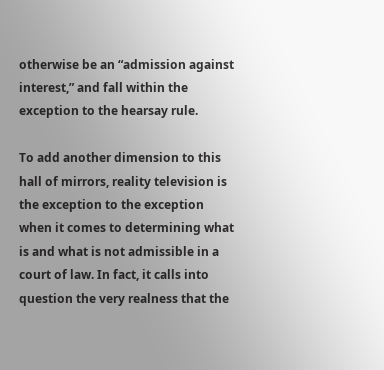otherwise be an “admission against interest,” and fall within the exception to the hearsay rule.

To add another dimension to this hall of mirrors, reality television is the exception to the exception when it comes to determining what is and what is not admissible in a court of law. In fact, it calls into question the very realness that the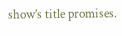show’s title promises.